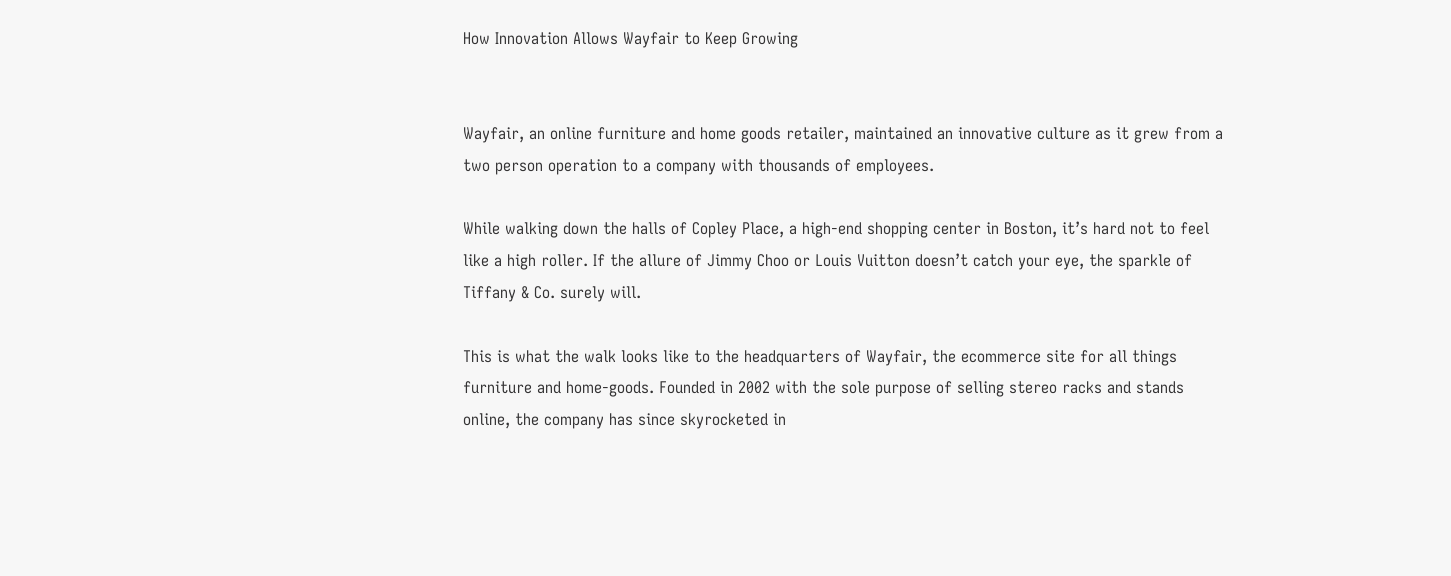How Innovation Allows Wayfair to Keep Growing


Wayfair, an online furniture and home goods retailer, maintained an innovative culture as it grew from a two person operation to a company with thousands of employees.

While walking down the halls of Copley Place, a high-end shopping center in Boston, it’s hard not to feel like a high roller. If the allure of Jimmy Choo or Louis Vuitton doesn’t catch your eye, the sparkle of Tiffany & Co. surely will.

This is what the walk looks like to the headquarters of Wayfair, the ecommerce site for all things furniture and home-goods. Founded in 2002 with the sole purpose of selling stereo racks and stands online, the company has since skyrocketed in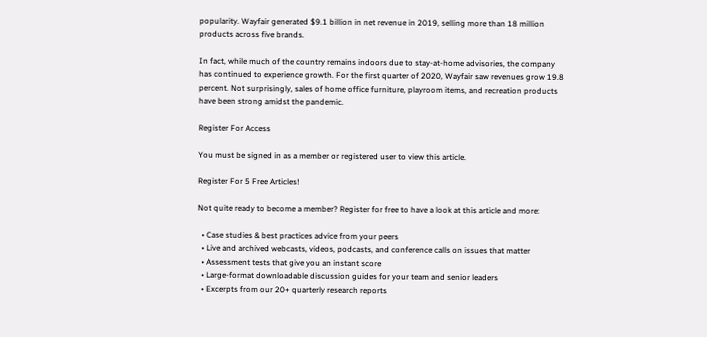popularity. Wayfair generated $9.1 billion in net revenue in 2019, selling more than 18 million products across five brands.

In fact, while much of the country remains indoors due to stay-at-home advisories, the company has continued to experience growth. For the first quarter of 2020, Wayfair saw revenues grow 19.8 percent. Not surprisingly, sales of home office furniture, playroom items, and recreation products have been strong amidst the pandemic.

Register For Access

You must be signed in as a member or registered user to view this article.

Register For 5 Free Articles!

Not quite ready to become a member? Register for free to have a look at this article and more:

  • Case studies & best practices advice from your peers
  • Live and archived webcasts, videos, podcasts, and conference calls on issues that matter
  • Assessment tests that give you an instant score
  • Large-format downloadable discussion guides for your team and senior leaders
  • Excerpts from our 20+ quarterly research reports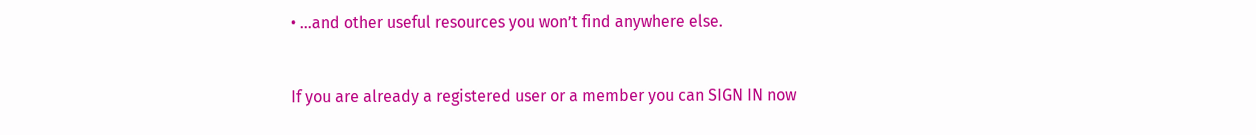• …and other useful resources you won’t find anywhere else.


If you are already a registered user or a member you can SIGN IN now